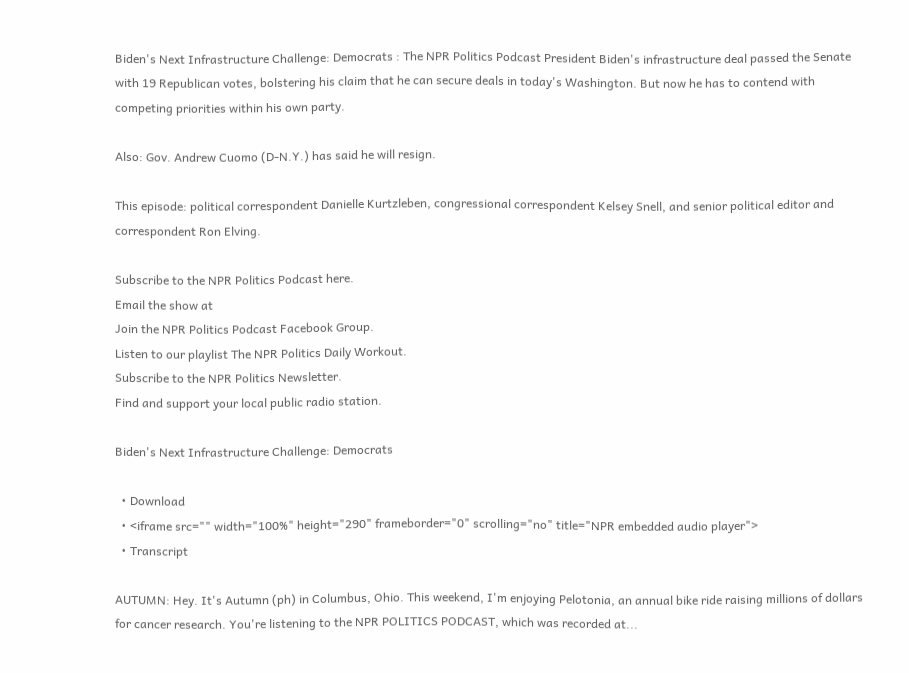Biden's Next Infrastructure Challenge: Democrats : The NPR Politics Podcast President Biden's infrastructure deal passed the Senate with 19 Republican votes, bolstering his claim that he can secure deals in today's Washington. But now he has to contend with competing priorities within his own party.

Also: Gov. Andrew Cuomo (D-N.Y.) has said he will resign.

This episode: political correspondent Danielle Kurtzleben, congressional correspondent Kelsey Snell, and senior political editor and correspondent Ron Elving.

Subscribe to the NPR Politics Podcast here.
Email the show at
Join the NPR Politics Podcast Facebook Group.
Listen to our playlist The NPR Politics Daily Workout.
Subscribe to the NPR Politics Newsletter.
Find and support your local public radio station.

Biden's Next Infrastructure Challenge: Democrats

  • Download
  • <iframe src="" width="100%" height="290" frameborder="0" scrolling="no" title="NPR embedded audio player">
  • Transcript

AUTUMN: Hey. It's Autumn (ph) in Columbus, Ohio. This weekend, I'm enjoying Pelotonia, an annual bike ride raising millions of dollars for cancer research. You're listening to the NPR POLITICS PODCAST, which was recorded at...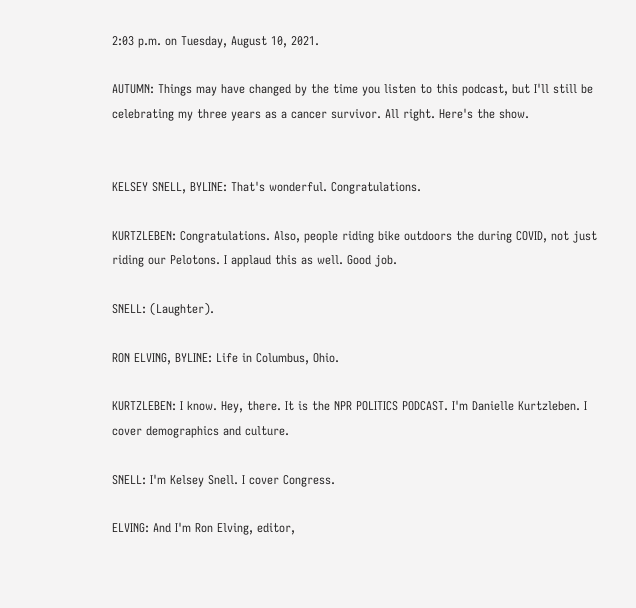2:03 p.m. on Tuesday, August 10, 2021.

AUTUMN: Things may have changed by the time you listen to this podcast, but I'll still be celebrating my three years as a cancer survivor. All right. Here's the show.


KELSEY SNELL, BYLINE: That's wonderful. Congratulations.

KURTZLEBEN: Congratulations. Also, people riding bike outdoors the during COVID, not just riding our Pelotons. I applaud this as well. Good job.

SNELL: (Laughter).

RON ELVING, BYLINE: Life in Columbus, Ohio.

KURTZLEBEN: I know. Hey, there. It is the NPR POLITICS PODCAST. I'm Danielle Kurtzleben. I cover demographics and culture.

SNELL: I'm Kelsey Snell. I cover Congress.

ELVING: And I'm Ron Elving, editor,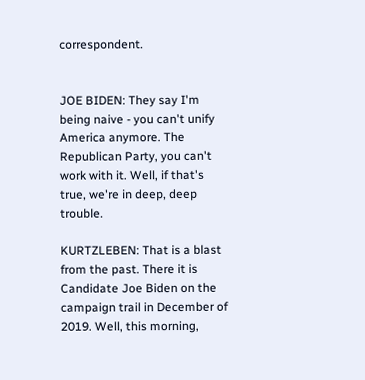correspondent.


JOE BIDEN: They say I'm being naive - you can't unify America anymore. The Republican Party, you can't work with it. Well, if that's true, we're in deep, deep trouble.

KURTZLEBEN: That is a blast from the past. There it is Candidate Joe Biden on the campaign trail in December of 2019. Well, this morning,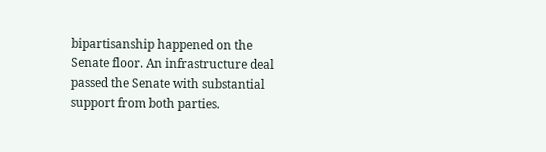bipartisanship happened on the Senate floor. An infrastructure deal passed the Senate with substantial support from both parties.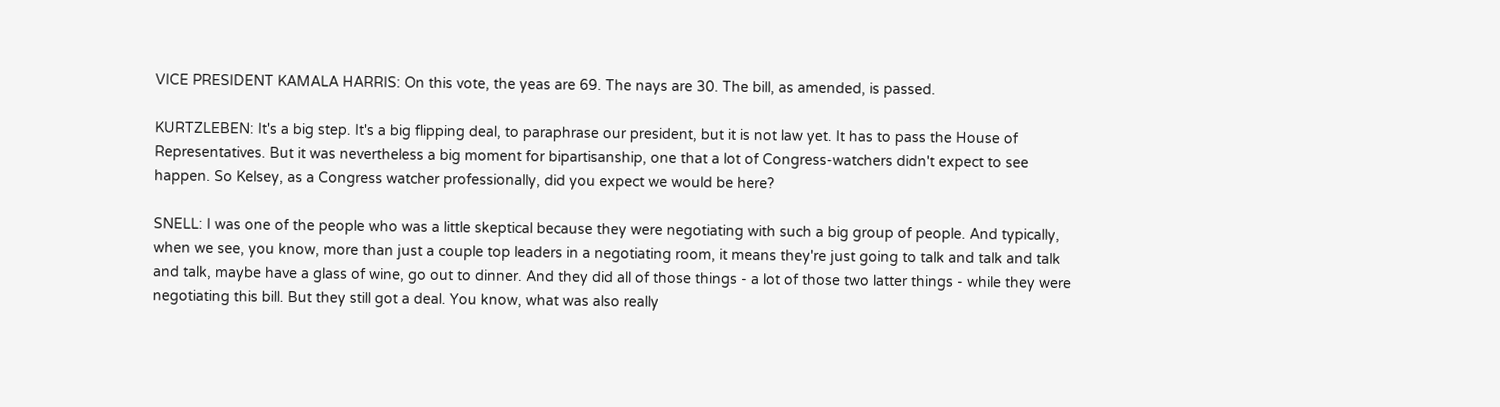VICE PRESIDENT KAMALA HARRIS: On this vote, the yeas are 69. The nays are 30. The bill, as amended, is passed.

KURTZLEBEN: It's a big step. It's a big flipping deal, to paraphrase our president, but it is not law yet. It has to pass the House of Representatives. But it was nevertheless a big moment for bipartisanship, one that a lot of Congress-watchers didn't expect to see happen. So Kelsey, as a Congress watcher professionally, did you expect we would be here?

SNELL: I was one of the people who was a little skeptical because they were negotiating with such a big group of people. And typically, when we see, you know, more than just a couple top leaders in a negotiating room, it means they're just going to talk and talk and talk and talk, maybe have a glass of wine, go out to dinner. And they did all of those things - a lot of those two latter things - while they were negotiating this bill. But they still got a deal. You know, what was also really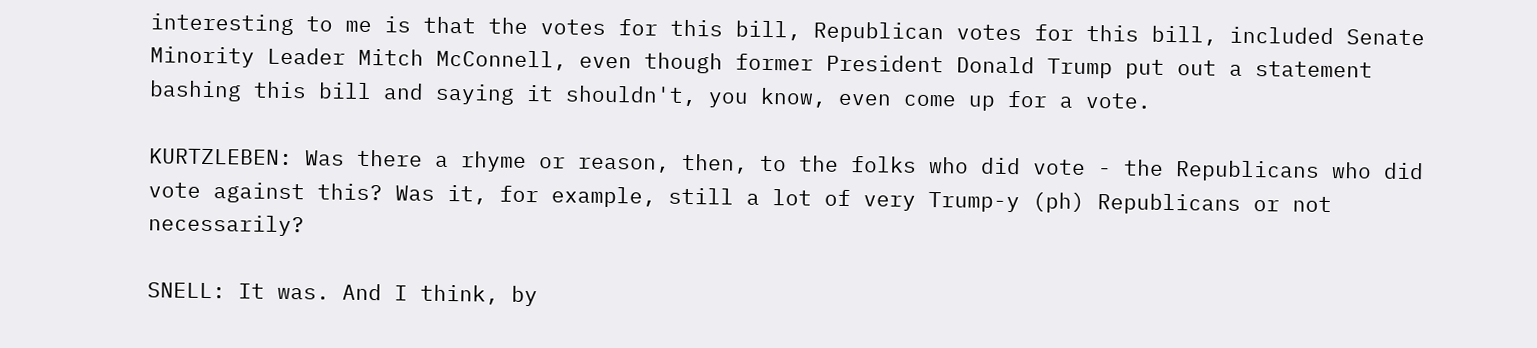interesting to me is that the votes for this bill, Republican votes for this bill, included Senate Minority Leader Mitch McConnell, even though former President Donald Trump put out a statement bashing this bill and saying it shouldn't, you know, even come up for a vote.

KURTZLEBEN: Was there a rhyme or reason, then, to the folks who did vote - the Republicans who did vote against this? Was it, for example, still a lot of very Trump-y (ph) Republicans or not necessarily?

SNELL: It was. And I think, by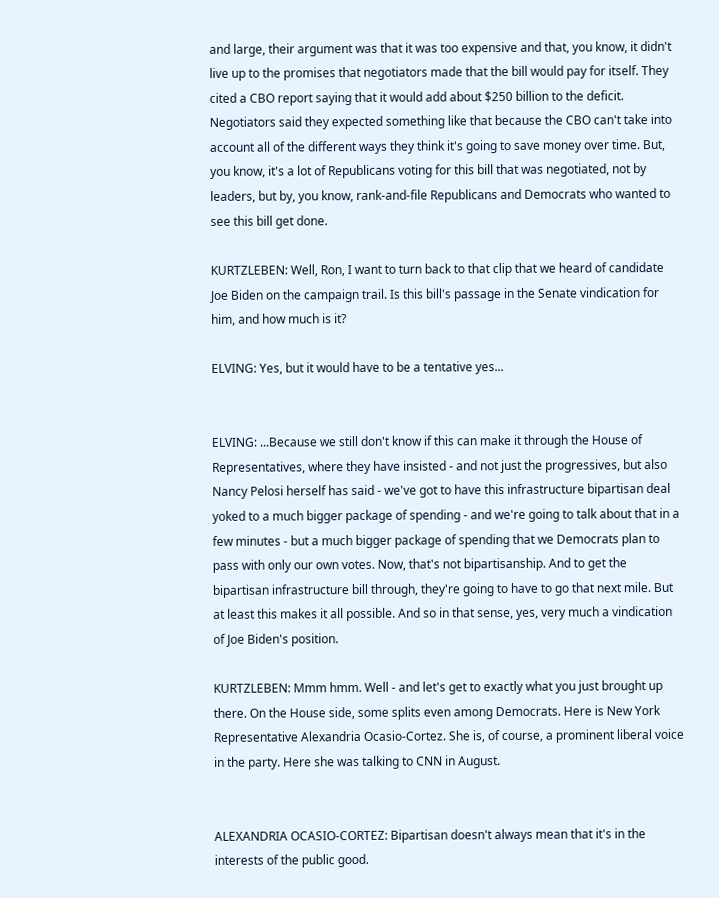and large, their argument was that it was too expensive and that, you know, it didn't live up to the promises that negotiators made that the bill would pay for itself. They cited a CBO report saying that it would add about $250 billion to the deficit. Negotiators said they expected something like that because the CBO can't take into account all of the different ways they think it's going to save money over time. But, you know, it's a lot of Republicans voting for this bill that was negotiated, not by leaders, but by, you know, rank-and-file Republicans and Democrats who wanted to see this bill get done.

KURTZLEBEN: Well, Ron, I want to turn back to that clip that we heard of candidate Joe Biden on the campaign trail. Is this bill's passage in the Senate vindication for him, and how much is it?

ELVING: Yes, but it would have to be a tentative yes...


ELVING: ...Because we still don't know if this can make it through the House of Representatives, where they have insisted - and not just the progressives, but also Nancy Pelosi herself has said - we've got to have this infrastructure bipartisan deal yoked to a much bigger package of spending - and we're going to talk about that in a few minutes - but a much bigger package of spending that we Democrats plan to pass with only our own votes. Now, that's not bipartisanship. And to get the bipartisan infrastructure bill through, they're going to have to go that next mile. But at least this makes it all possible. And so in that sense, yes, very much a vindication of Joe Biden's position.

KURTZLEBEN: Mmm hmm. Well - and let's get to exactly what you just brought up there. On the House side, some splits even among Democrats. Here is New York Representative Alexandria Ocasio-Cortez. She is, of course, a prominent liberal voice in the party. Here she was talking to CNN in August.


ALEXANDRIA OCASIO-CORTEZ: Bipartisan doesn't always mean that it's in the interests of the public good.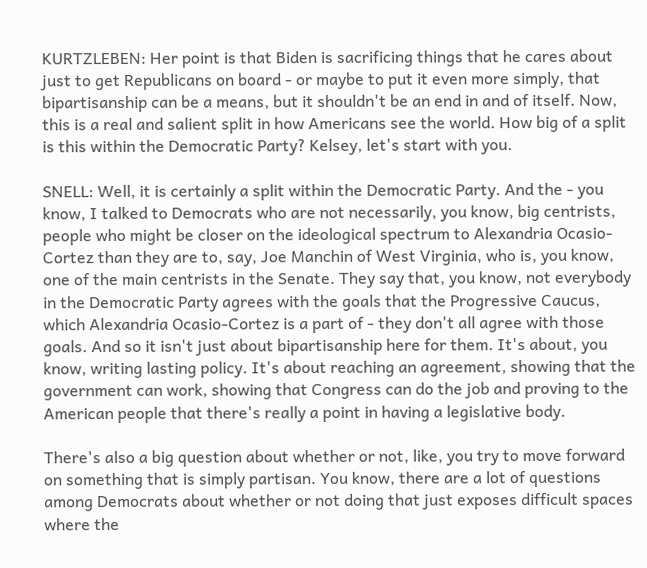KURTZLEBEN: Her point is that Biden is sacrificing things that he cares about just to get Republicans on board - or maybe to put it even more simply, that bipartisanship can be a means, but it shouldn't be an end in and of itself. Now, this is a real and salient split in how Americans see the world. How big of a split is this within the Democratic Party? Kelsey, let's start with you.

SNELL: Well, it is certainly a split within the Democratic Party. And the - you know, I talked to Democrats who are not necessarily, you know, big centrists, people who might be closer on the ideological spectrum to Alexandria Ocasio-Cortez than they are to, say, Joe Manchin of West Virginia, who is, you know, one of the main centrists in the Senate. They say that, you know, not everybody in the Democratic Party agrees with the goals that the Progressive Caucus, which Alexandria Ocasio-Cortez is a part of - they don't all agree with those goals. And so it isn't just about bipartisanship here for them. It's about, you know, writing lasting policy. It's about reaching an agreement, showing that the government can work, showing that Congress can do the job and proving to the American people that there's really a point in having a legislative body.

There's also a big question about whether or not, like, you try to move forward on something that is simply partisan. You know, there are a lot of questions among Democrats about whether or not doing that just exposes difficult spaces where the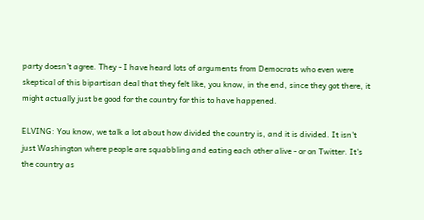party doesn't agree. They - I have heard lots of arguments from Democrats who even were skeptical of this bipartisan deal that they felt like, you know, in the end, since they got there, it might actually just be good for the country for this to have happened.

ELVING: You know, we talk a lot about how divided the country is, and it is divided. It isn't just Washington where people are squabbling and eating each other alive - or on Twitter. It's the country as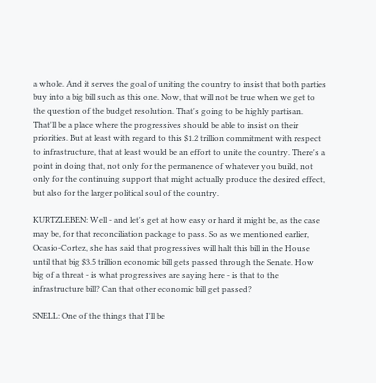a whole. And it serves the goal of uniting the country to insist that both parties buy into a big bill such as this one. Now, that will not be true when we get to the question of the budget resolution. That's going to be highly partisan. That'll be a place where the progressives should be able to insist on their priorities. But at least with regard to this $1.2 trillion commitment with respect to infrastructure, that at least would be an effort to unite the country. There's a point in doing that, not only for the permanence of whatever you build, not only for the continuing support that might actually produce the desired effect, but also for the larger political soul of the country.

KURTZLEBEN: Well - and let's get at how easy or hard it might be, as the case may be, for that reconciliation package to pass. So as we mentioned earlier, Ocasio-Cortez, she has said that progressives will halt this bill in the House until that big $3.5 trillion economic bill gets passed through the Senate. How big of a threat - is what progressives are saying here - is that to the infrastructure bill? Can that other economic bill get passed?

SNELL: One of the things that I'll be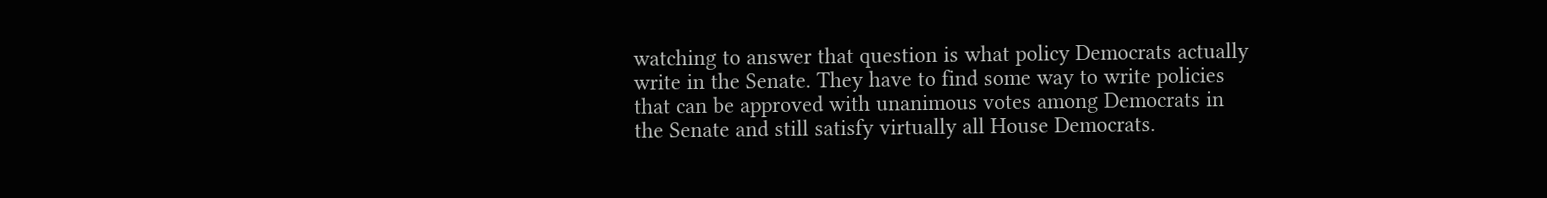watching to answer that question is what policy Democrats actually write in the Senate. They have to find some way to write policies that can be approved with unanimous votes among Democrats in the Senate and still satisfy virtually all House Democrats.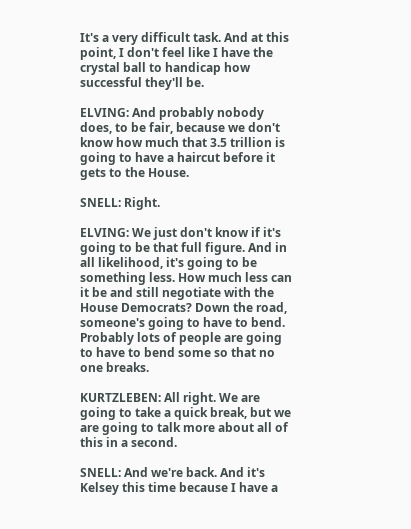It's a very difficult task. And at this point, I don't feel like I have the crystal ball to handicap how successful they'll be.

ELVING: And probably nobody does, to be fair, because we don't know how much that 3.5 trillion is going to have a haircut before it gets to the House.

SNELL: Right.

ELVING: We just don't know if it's going to be that full figure. And in all likelihood, it's going to be something less. How much less can it be and still negotiate with the House Democrats? Down the road, someone's going to have to bend. Probably lots of people are going to have to bend some so that no one breaks.

KURTZLEBEN: All right. We are going to take a quick break, but we are going to talk more about all of this in a second.

SNELL: And we're back. And it's Kelsey this time because I have a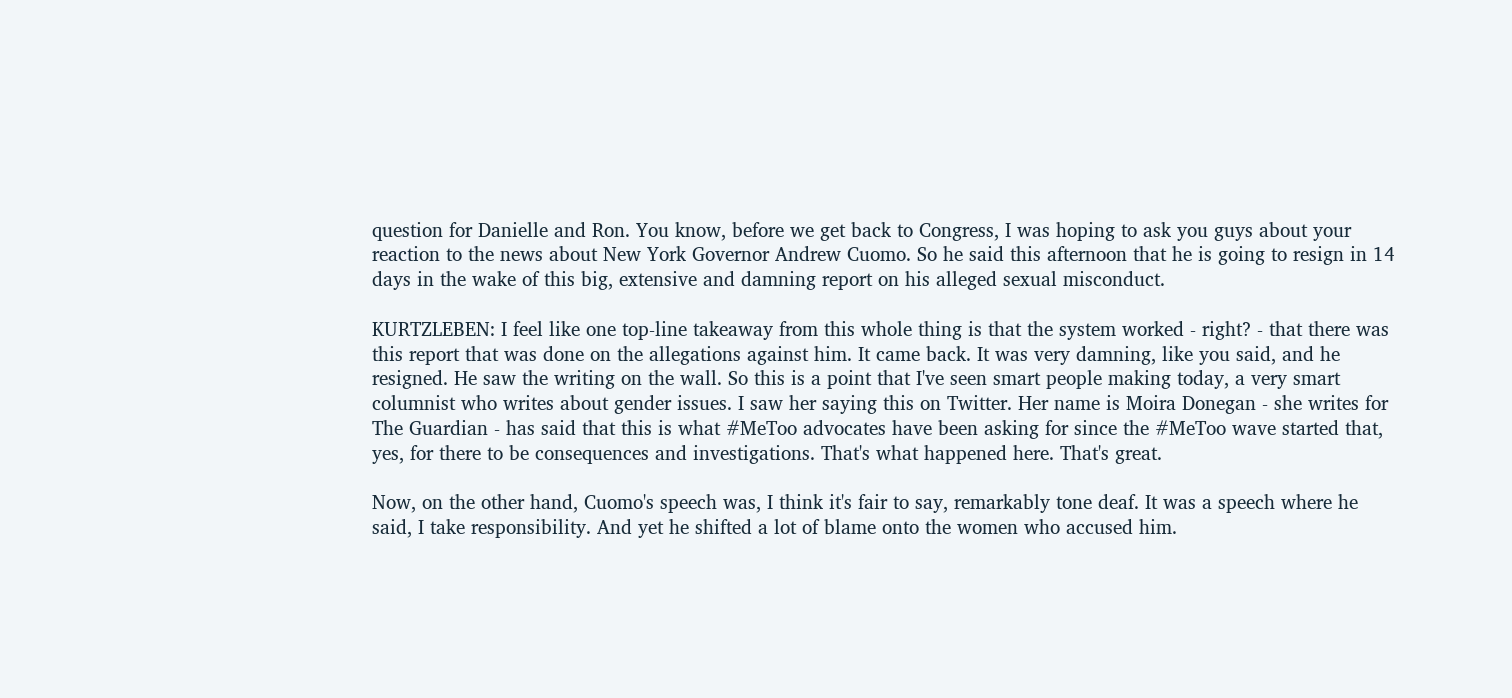question for Danielle and Ron. You know, before we get back to Congress, I was hoping to ask you guys about your reaction to the news about New York Governor Andrew Cuomo. So he said this afternoon that he is going to resign in 14 days in the wake of this big, extensive and damning report on his alleged sexual misconduct.

KURTZLEBEN: I feel like one top-line takeaway from this whole thing is that the system worked - right? - that there was this report that was done on the allegations against him. It came back. It was very damning, like you said, and he resigned. He saw the writing on the wall. So this is a point that I've seen smart people making today, a very smart columnist who writes about gender issues. I saw her saying this on Twitter. Her name is Moira Donegan - she writes for The Guardian - has said that this is what #MeToo advocates have been asking for since the #MeToo wave started that, yes, for there to be consequences and investigations. That's what happened here. That's great.

Now, on the other hand, Cuomo's speech was, I think it's fair to say, remarkably tone deaf. It was a speech where he said, I take responsibility. And yet he shifted a lot of blame onto the women who accused him.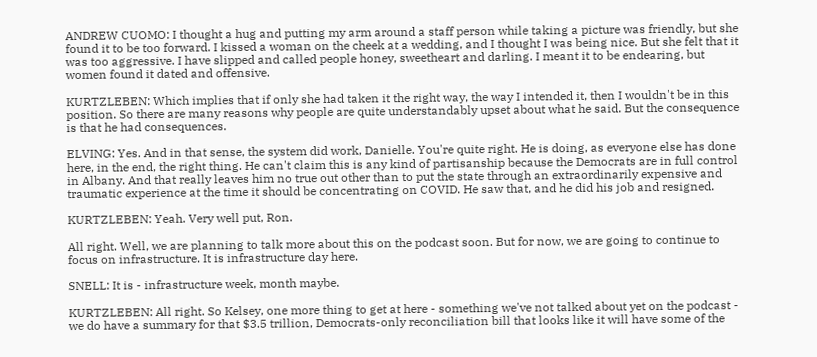ANDREW CUOMO: I thought a hug and putting my arm around a staff person while taking a picture was friendly, but she found it to be too forward. I kissed a woman on the cheek at a wedding, and I thought I was being nice. But she felt that it was too aggressive. I have slipped and called people honey, sweetheart and darling. I meant it to be endearing, but women found it dated and offensive.

KURTZLEBEN: Which implies that if only she had taken it the right way, the way I intended it, then I wouldn't be in this position. So there are many reasons why people are quite understandably upset about what he said. But the consequence is that he had consequences.

ELVING: Yes. And in that sense, the system did work, Danielle. You're quite right. He is doing, as everyone else has done here, in the end, the right thing. He can't claim this is any kind of partisanship because the Democrats are in full control in Albany. And that really leaves him no true out other than to put the state through an extraordinarily expensive and traumatic experience at the time it should be concentrating on COVID. He saw that, and he did his job and resigned.

KURTZLEBEN: Yeah. Very well put, Ron.

All right. Well, we are planning to talk more about this on the podcast soon. But for now, we are going to continue to focus on infrastructure. It is infrastructure day here.

SNELL: It is - infrastructure week, month maybe.

KURTZLEBEN: All right. So Kelsey, one more thing to get at here - something we've not talked about yet on the podcast - we do have a summary for that $3.5 trillion, Democrats-only reconciliation bill that looks like it will have some of the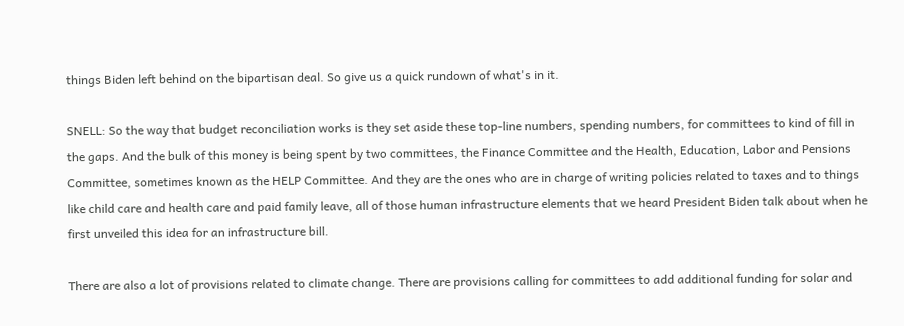things Biden left behind on the bipartisan deal. So give us a quick rundown of what's in it.

SNELL: So the way that budget reconciliation works is they set aside these top-line numbers, spending numbers, for committees to kind of fill in the gaps. And the bulk of this money is being spent by two committees, the Finance Committee and the Health, Education, Labor and Pensions Committee, sometimes known as the HELP Committee. And they are the ones who are in charge of writing policies related to taxes and to things like child care and health care and paid family leave, all of those human infrastructure elements that we heard President Biden talk about when he first unveiled this idea for an infrastructure bill.

There are also a lot of provisions related to climate change. There are provisions calling for committees to add additional funding for solar and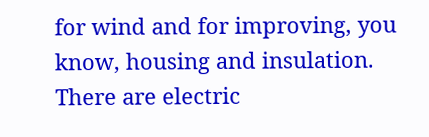for wind and for improving, you know, housing and insulation. There are electric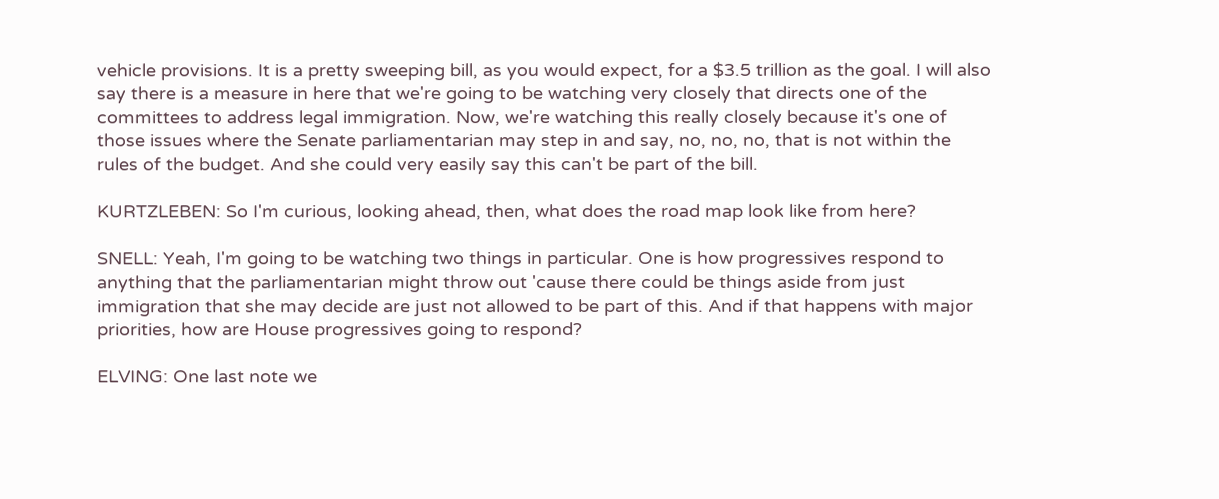vehicle provisions. It is a pretty sweeping bill, as you would expect, for a $3.5 trillion as the goal. I will also say there is a measure in here that we're going to be watching very closely that directs one of the committees to address legal immigration. Now, we're watching this really closely because it's one of those issues where the Senate parliamentarian may step in and say, no, no, no, that is not within the rules of the budget. And she could very easily say this can't be part of the bill.

KURTZLEBEN: So I'm curious, looking ahead, then, what does the road map look like from here?

SNELL: Yeah, I'm going to be watching two things in particular. One is how progressives respond to anything that the parliamentarian might throw out 'cause there could be things aside from just immigration that she may decide are just not allowed to be part of this. And if that happens with major priorities, how are House progressives going to respond?

ELVING: One last note we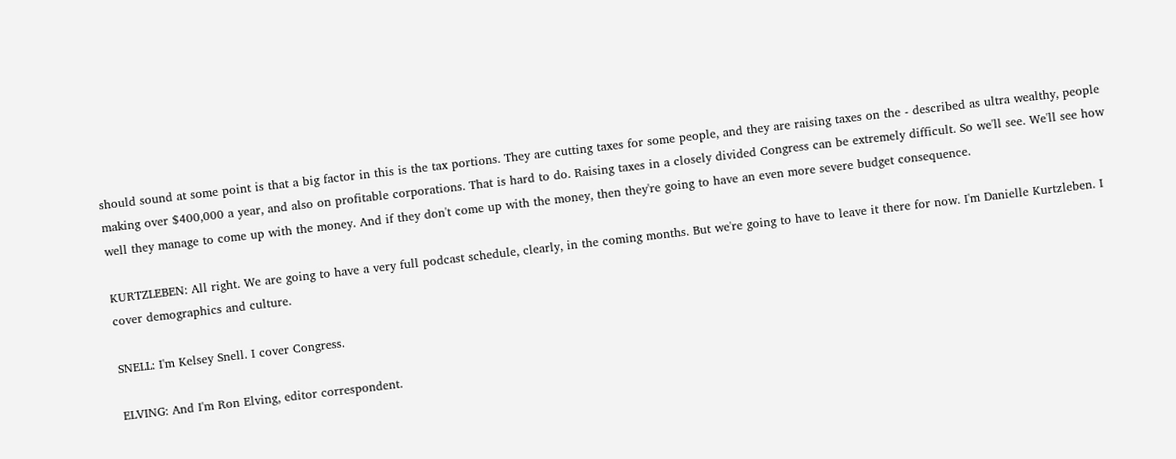should sound at some point is that a big factor in this is the tax portions. They are cutting taxes for some people, and they are raising taxes on the - described as ultra wealthy, people making over $400,000 a year, and also on profitable corporations. That is hard to do. Raising taxes in a closely divided Congress can be extremely difficult. So we'll see. We'll see how well they manage to come up with the money. And if they don't come up with the money, then they're going to have an even more severe budget consequence.

KURTZLEBEN: All right. We are going to have a very full podcast schedule, clearly, in the coming months. But we're going to have to leave it there for now. I'm Danielle Kurtzleben. I cover demographics and culture.

SNELL: I'm Kelsey Snell. I cover Congress.

ELVING: And I'm Ron Elving, editor correspondent.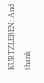KURTZLEBEN: And thank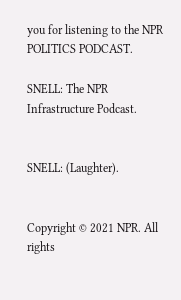you for listening to the NPR POLITICS PODCAST.

SNELL: The NPR Infrastructure Podcast.


SNELL: (Laughter).


Copyright © 2021 NPR. All rights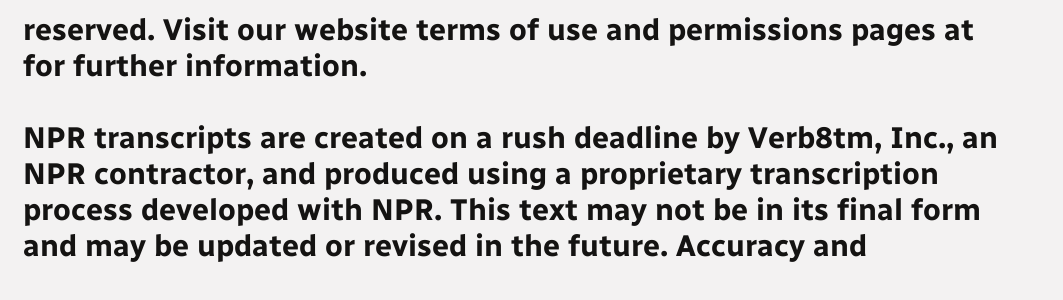reserved. Visit our website terms of use and permissions pages at for further information.

NPR transcripts are created on a rush deadline by Verb8tm, Inc., an NPR contractor, and produced using a proprietary transcription process developed with NPR. This text may not be in its final form and may be updated or revised in the future. Accuracy and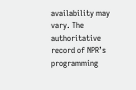availability may vary. The authoritative record of NPR’s programming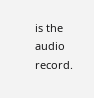is the audio record.